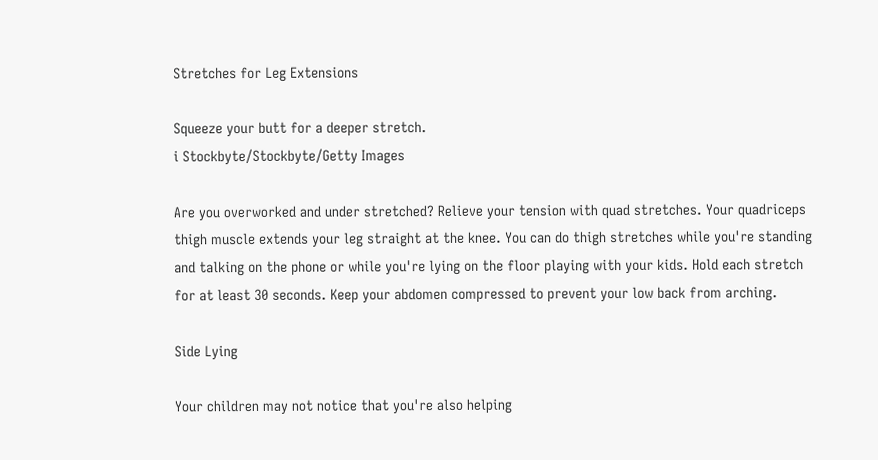Stretches for Leg Extensions

Squeeze your butt for a deeper stretch.
i Stockbyte/Stockbyte/Getty Images

Are you overworked and under stretched? Relieve your tension with quad stretches. Your quadriceps thigh muscle extends your leg straight at the knee. You can do thigh stretches while you're standing and talking on the phone or while you're lying on the floor playing with your kids. Hold each stretch for at least 30 seconds. Keep your abdomen compressed to prevent your low back from arching.

Side Lying

Your children may not notice that you're also helping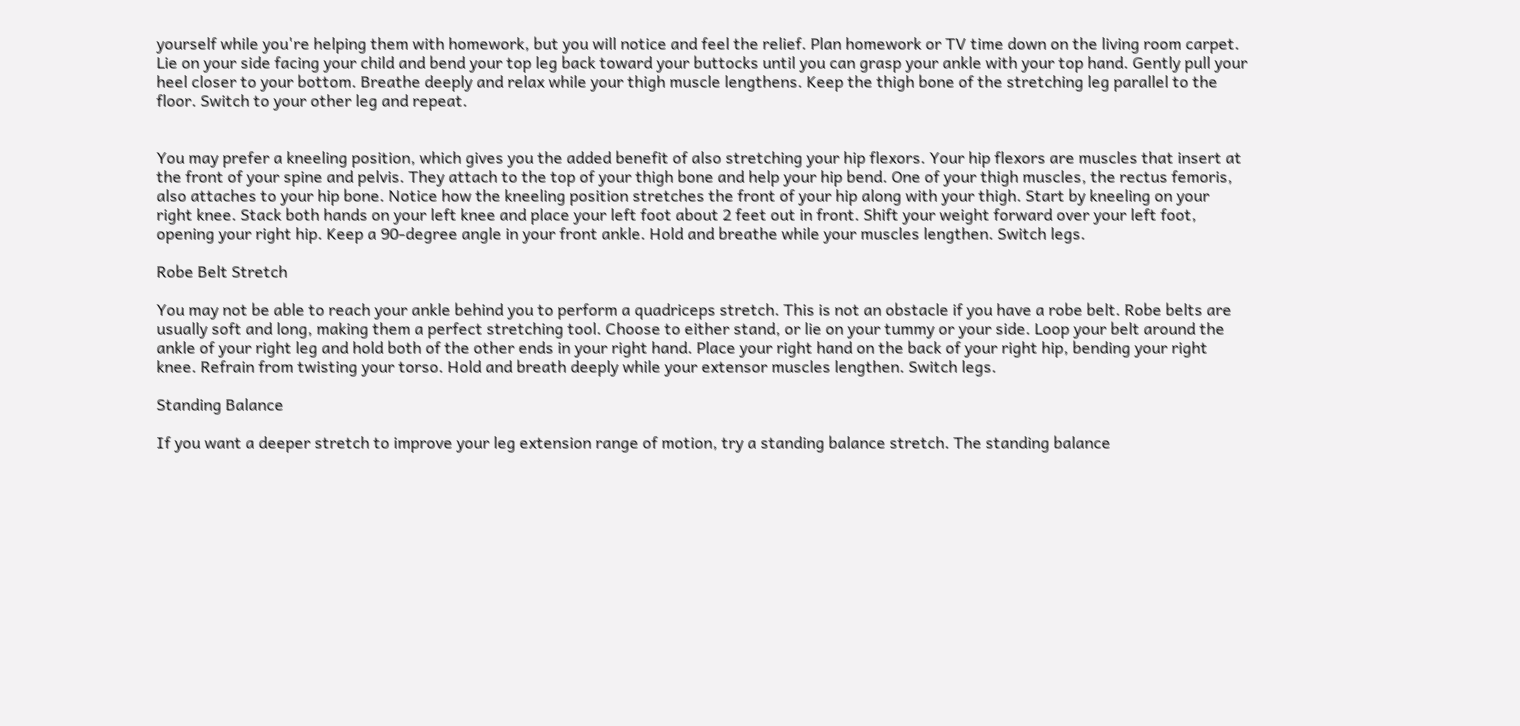yourself while you're helping them with homework, but you will notice and feel the relief. Plan homework or TV time down on the living room carpet. Lie on your side facing your child and bend your top leg back toward your buttocks until you can grasp your ankle with your top hand. Gently pull your heel closer to your bottom. Breathe deeply and relax while your thigh muscle lengthens. Keep the thigh bone of the stretching leg parallel to the floor. Switch to your other leg and repeat.


You may prefer a kneeling position, which gives you the added benefit of also stretching your hip flexors. Your hip flexors are muscles that insert at the front of your spine and pelvis. They attach to the top of your thigh bone and help your hip bend. One of your thigh muscles, the rectus femoris, also attaches to your hip bone. Notice how the kneeling position stretches the front of your hip along with your thigh. Start by kneeling on your right knee. Stack both hands on your left knee and place your left foot about 2 feet out in front. Shift your weight forward over your left foot, opening your right hip. Keep a 90-degree angle in your front ankle. Hold and breathe while your muscles lengthen. Switch legs.

Robe Belt Stretch

You may not be able to reach your ankle behind you to perform a quadriceps stretch. This is not an obstacle if you have a robe belt. Robe belts are usually soft and long, making them a perfect stretching tool. Choose to either stand, or lie on your tummy or your side. Loop your belt around the ankle of your right leg and hold both of the other ends in your right hand. Place your right hand on the back of your right hip, bending your right knee. Refrain from twisting your torso. Hold and breath deeply while your extensor muscles lengthen. Switch legs.

Standing Balance

If you want a deeper stretch to improve your leg extension range of motion, try a standing balance stretch. The standing balance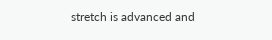stretch is advanced and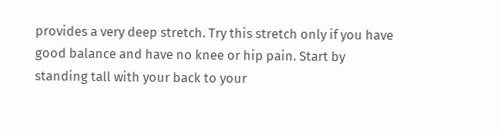provides a very deep stretch. Try this stretch only if you have good balance and have no knee or hip pain. Start by standing tall with your back to your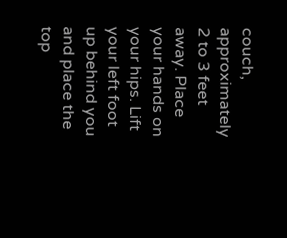couch, approximately 2 to 3 feet away. Place your hands on your hips. Lift your left foot up behind you and place the top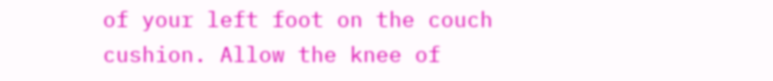of your left foot on the couch cushion. Allow the knee of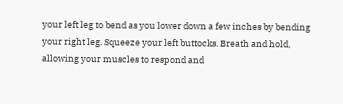your left leg to bend as you lower down a few inches by bending your right leg. Squeeze your left buttocks. Breath and hold, allowing your muscles to respond and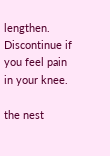lengthen. Discontinue if you feel pain in your knee.

the nest